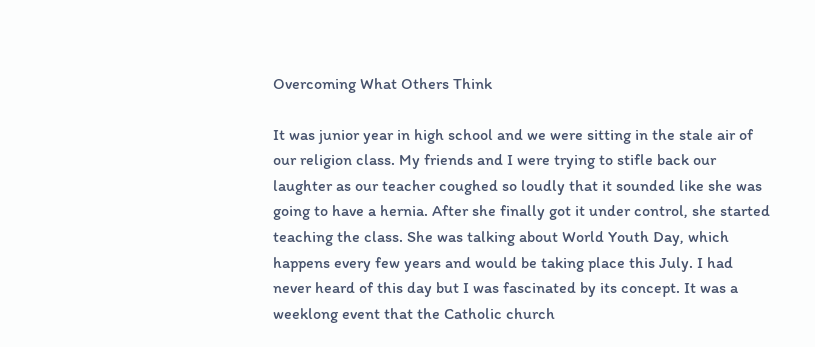Overcoming What Others Think

It was junior year in high school and we were sitting in the stale air of our religion class. My friends and I were trying to stifle back our laughter as our teacher coughed so loudly that it sounded like she was going to have a hernia. After she finally got it under control, she started teaching the class. She was talking about World Youth Day, which happens every few years and would be taking place this July. I had never heard of this day but I was fascinated by its concept. It was a weeklong event that the Catholic church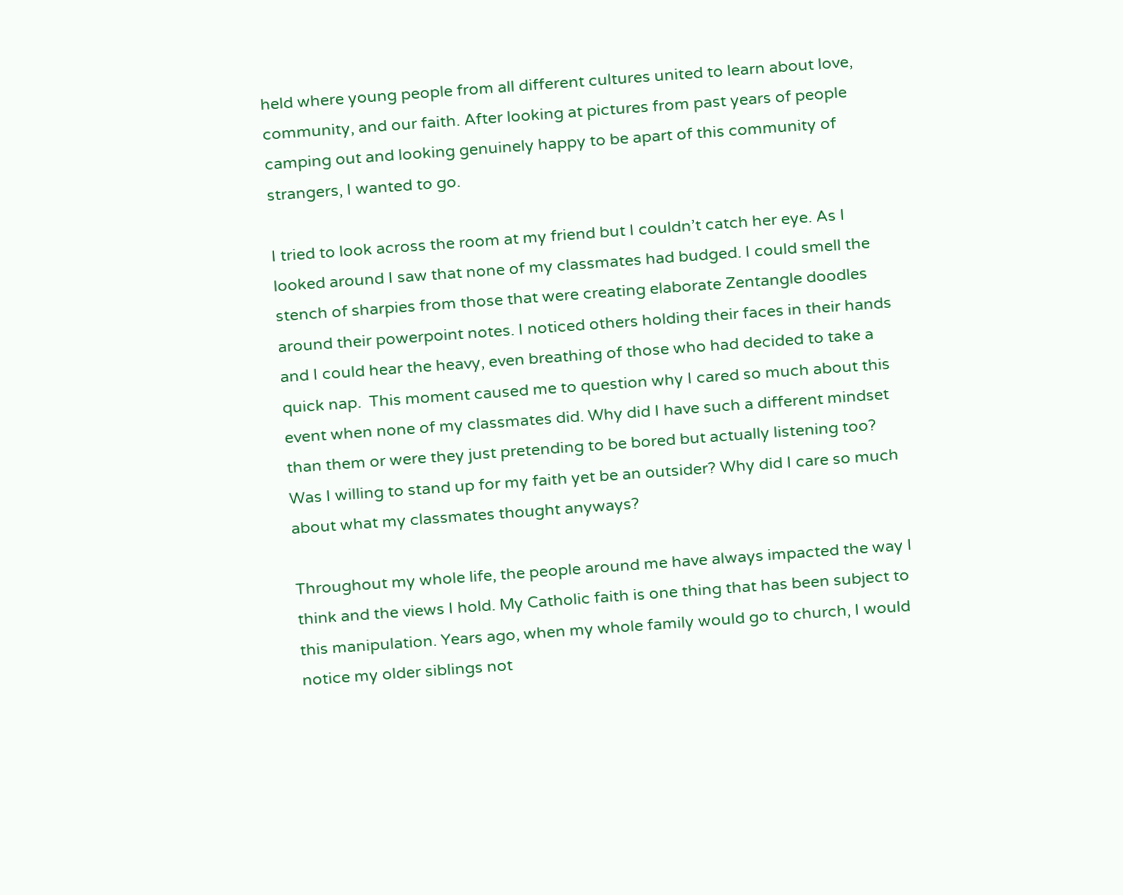held where young people from all different cultures united to learn about love, community, and our faith. After looking at pictures from past years of people camping out and looking genuinely happy to be apart of this community of strangers, I wanted to go.

I tried to look across the room at my friend but I couldn’t catch her eye. As I looked around I saw that none of my classmates had budged. I could smell the stench of sharpies from those that were creating elaborate Zentangle doodles around their powerpoint notes. I noticed others holding their faces in their hands and I could hear the heavy, even breathing of those who had decided to take a quick nap.  This moment caused me to question why I cared so much about this event when none of my classmates did. Why did I have such a different mindset than them or were they just pretending to be bored but actually listening too? Was I willing to stand up for my faith yet be an outsider? Why did I care so much about what my classmates thought anyways?

Throughout my whole life, the people around me have always impacted the way I think and the views I hold. My Catholic faith is one thing that has been subject to this manipulation. Years ago, when my whole family would go to church, I would notice my older siblings not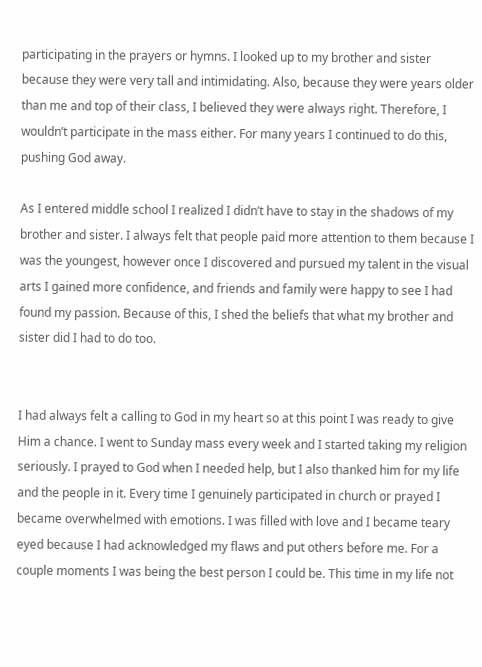participating in the prayers or hymns. I looked up to my brother and sister because they were very tall and intimidating. Also, because they were years older than me and top of their class, I believed they were always right. Therefore, I wouldn’t participate in the mass either. For many years I continued to do this, pushing God away.

As I entered middle school I realized I didn’t have to stay in the shadows of my brother and sister. I always felt that people paid more attention to them because I was the youngest, however once I discovered and pursued my talent in the visual arts I gained more confidence, and friends and family were happy to see I had found my passion. Because of this, I shed the beliefs that what my brother and sister did I had to do too.


I had always felt a calling to God in my heart so at this point I was ready to give Him a chance. I went to Sunday mass every week and I started taking my religion seriously. I prayed to God when I needed help, but I also thanked him for my life and the people in it. Every time I genuinely participated in church or prayed I became overwhelmed with emotions. I was filled with love and I became teary eyed because I had acknowledged my flaws and put others before me. For a couple moments I was being the best person I could be. This time in my life not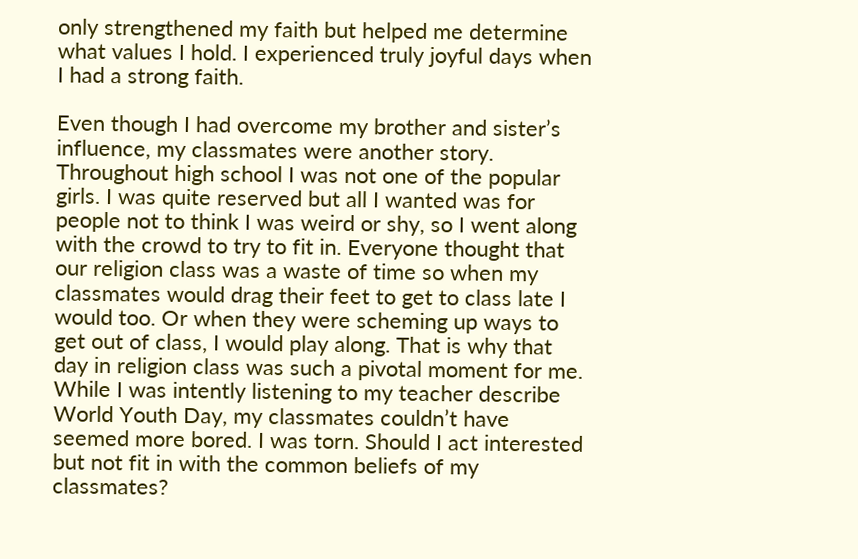only strengthened my faith but helped me determine what values I hold. I experienced truly joyful days when I had a strong faith.

Even though I had overcome my brother and sister’s influence, my classmates were another story. Throughout high school I was not one of the popular girls. I was quite reserved but all I wanted was for people not to think I was weird or shy, so I went along with the crowd to try to fit in. Everyone thought that our religion class was a waste of time so when my classmates would drag their feet to get to class late I would too. Or when they were scheming up ways to get out of class, I would play along. That is why that day in religion class was such a pivotal moment for me. While I was intently listening to my teacher describe World Youth Day, my classmates couldn’t have seemed more bored. I was torn. Should I act interested but not fit in with the common beliefs of my classmates?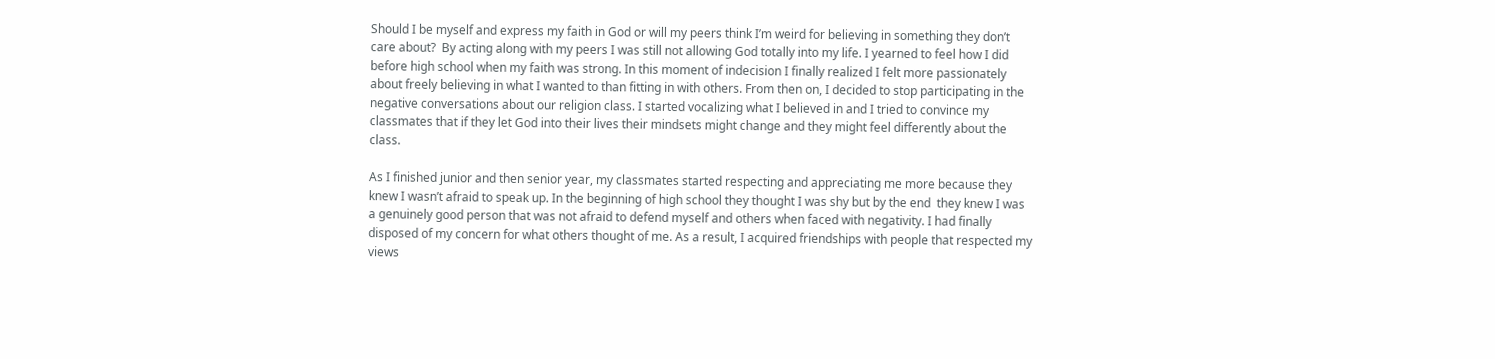Should I be myself and express my faith in God or will my peers think I’m weird for believing in something they don’t care about?  By acting along with my peers I was still not allowing God totally into my life. I yearned to feel how I did before high school when my faith was strong. In this moment of indecision I finally realized I felt more passionately about freely believing in what I wanted to than fitting in with others. From then on, I decided to stop participating in the negative conversations about our religion class. I started vocalizing what I believed in and I tried to convince my classmates that if they let God into their lives their mindsets might change and they might feel differently about the class.

As I finished junior and then senior year, my classmates started respecting and appreciating me more because they knew I wasn’t afraid to speak up. In the beginning of high school they thought I was shy but by the end  they knew I was a genuinely good person that was not afraid to defend myself and others when faced with negativity. I had finally disposed of my concern for what others thought of me. As a result, I acquired friendships with people that respected my views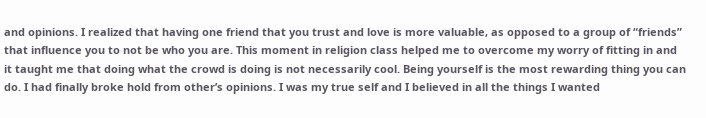and opinions. I realized that having one friend that you trust and love is more valuable, as opposed to a group of “friends” that influence you to not be who you are. This moment in religion class helped me to overcome my worry of fitting in and it taught me that doing what the crowd is doing is not necessarily cool. Being yourself is the most rewarding thing you can do. I had finally broke hold from other’s opinions. I was my true self and I believed in all the things I wanted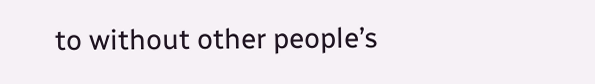to without other people’s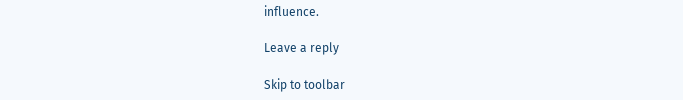influence.

Leave a reply

Skip to toolbar